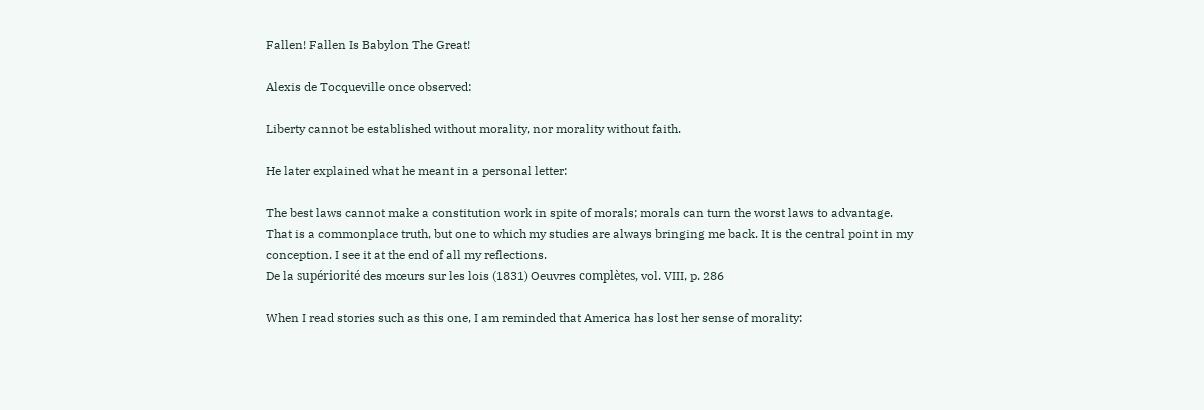Fallen! Fallen Is Babylon The Great!

Alexis de Tocqueville once observed:

Liberty cannot be established without morality, nor morality without faith.

He later explained what he meant in a personal letter:

The best laws cannot make a constitution work in spite of morals; morals can turn the worst laws to advantage. That is a commonplace truth, but one to which my studies are always bringing me back. It is the central point in my conception. I see it at the end of all my reflections.
De la supériorité des mœurs sur les lois (1831) Oeuvres complètes, vol. VIII, p. 286

When I read stories such as this one, I am reminded that America has lost her sense of morality: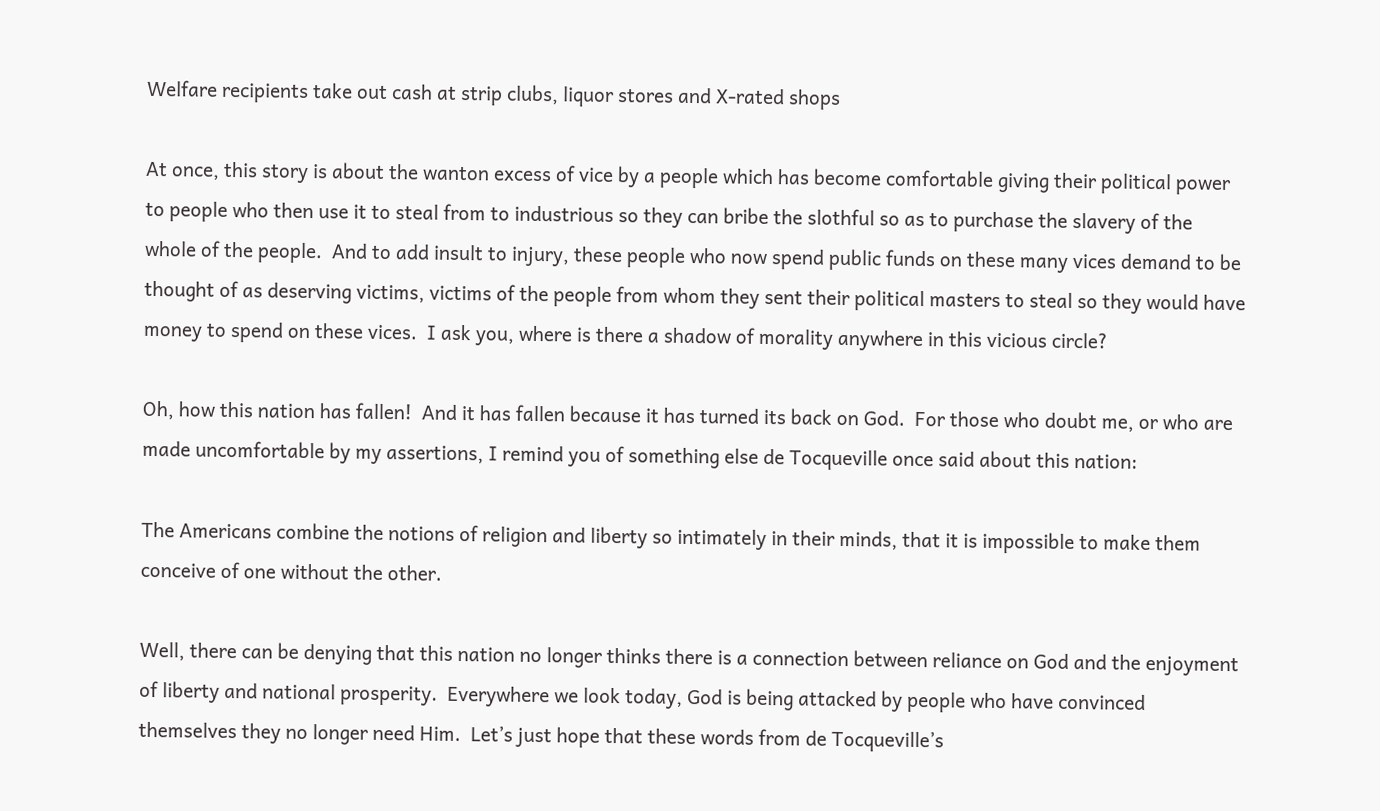Welfare recipients take out cash at strip clubs, liquor stores and X-rated shops

At once, this story is about the wanton excess of vice by a people which has become comfortable giving their political power to people who then use it to steal from to industrious so they can bribe the slothful so as to purchase the slavery of the whole of the people.  And to add insult to injury, these people who now spend public funds on these many vices demand to be thought of as deserving victims, victims of the people from whom they sent their political masters to steal so they would have money to spend on these vices.  I ask you, where is there a shadow of morality anywhere in this vicious circle?

Oh, how this nation has fallen!  And it has fallen because it has turned its back on God.  For those who doubt me, or who are made uncomfortable by my assertions, I remind you of something else de Tocqueville once said about this nation:

The Americans combine the notions of religion and liberty so intimately in their minds, that it is impossible to make them conceive of one without the other.

Well, there can be denying that this nation no longer thinks there is a connection between reliance on God and the enjoyment of liberty and national prosperity.  Everywhere we look today, God is being attacked by people who have convinced themselves they no longer need Him.  Let’s just hope that these words from de Tocqueville’s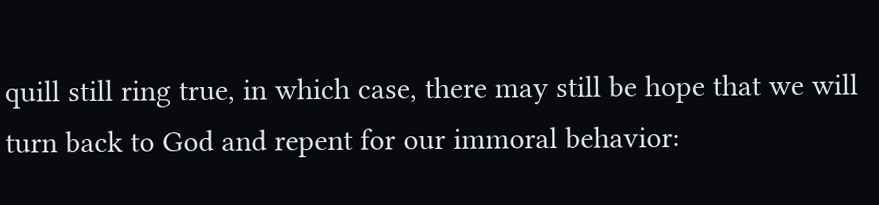quill still ring true, in which case, there may still be hope that we will turn back to God and repent for our immoral behavior: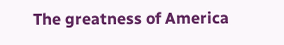The greatness of America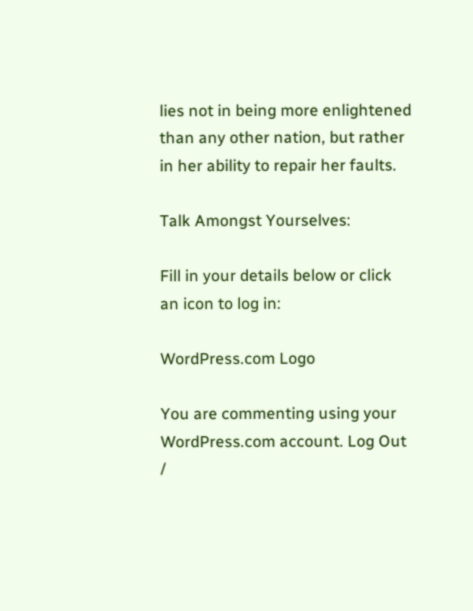lies not in being more enlightened than any other nation, but rather in her ability to repair her faults.

Talk Amongst Yourselves:

Fill in your details below or click an icon to log in:

WordPress.com Logo

You are commenting using your WordPress.com account. Log Out /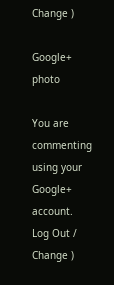Change )

Google+ photo

You are commenting using your Google+ account. Log Out /  Change )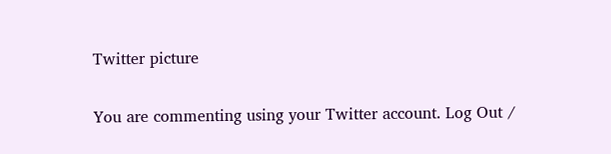Twitter picture

You are commenting using your Twitter account. Log Out /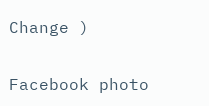Change )

Facebook photo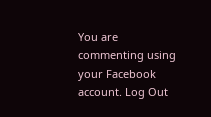You are commenting using your Facebook account. Log Out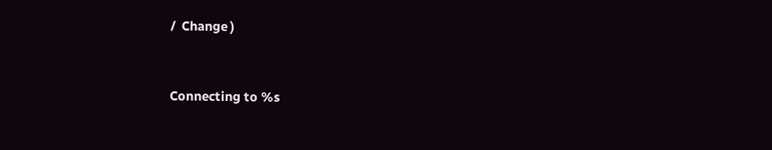/  Change )


Connecting to %s